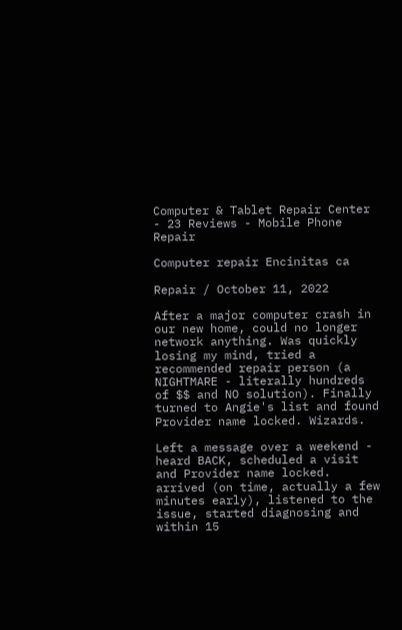Computer & Tablet Repair Center - 23 Reviews - Mobile Phone Repair

Computer repair Encinitas ca

Repair / October 11, 2022

After a major computer crash in our new home, could no longer network anything. Was quickly losing my mind, tried a recommended repair person (a NIGHTMARE - literally hundreds of $$ and NO solution). Finally turned to Angie's list and found Provider name locked. Wizards.

Left a message over a weekend - heard BACK, scheduled a visit and Provider name locked. arrived (on time, actually a few minutes early), listened to the issue, started diagnosing and within 15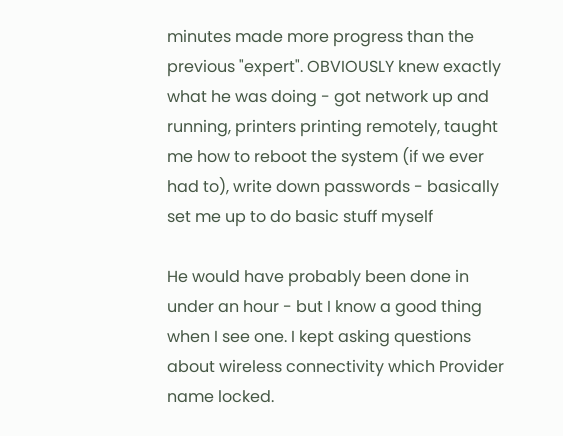minutes made more progress than the previous "expert". OBVIOUSLY knew exactly what he was doing - got network up and running, printers printing remotely, taught me how to reboot the system (if we ever had to), write down passwords - basically set me up to do basic stuff myself

He would have probably been done in under an hour - but I know a good thing when I see one. I kept asking questions about wireless connectivity which Provider name locked.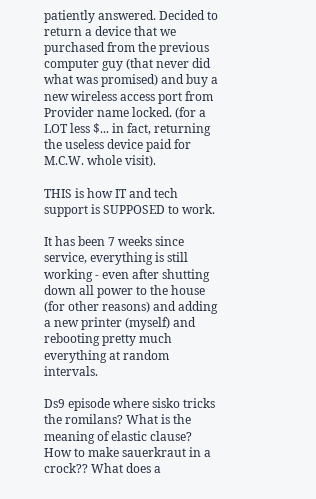patiently answered. Decided to return a device that we purchased from the previous computer guy (that never did what was promised) and buy a new wireless access port from Provider name locked. (for a LOT less $... in fact, returning the useless device paid for M.C.W. whole visit).

THIS is how IT and tech support is SUPPOSED to work.

It has been 7 weeks since service, everything is still working - even after shutting down all power to the house (for other reasons) and adding a new printer (myself) and rebooting pretty much everything at random intervals.

Ds9 episode where sisko tricks the romilans? What is the meaning of elastic clause? How to make sauerkraut in a crock?? What does a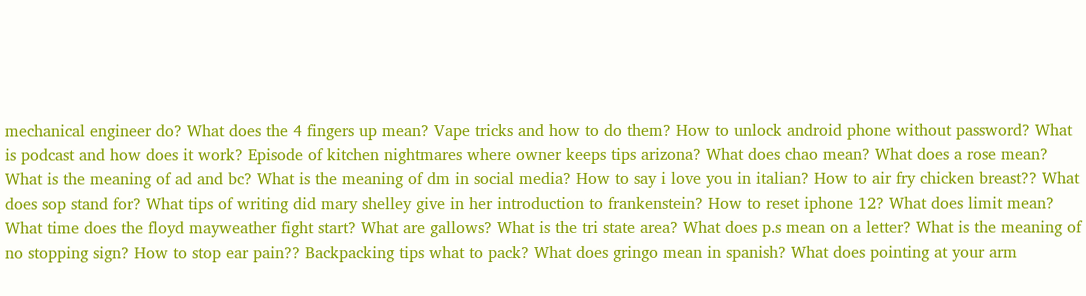mechanical engineer do? What does the 4 fingers up mean? Vape tricks and how to do them? How to unlock android phone without password? What is podcast and how does it work? Episode of kitchen nightmares where owner keeps tips arizona? What does chao mean? What does a rose mean? What is the meaning of ad and bc? What is the meaning of dm in social media? How to say i love you in italian? How to air fry chicken breast?? What does sop stand for? What tips of writing did mary shelley give in her introduction to frankenstein? How to reset iphone 12? What does limit mean? What time does the floyd mayweather fight start? What are gallows? What is the tri state area? What does p.s mean on a letter? What is the meaning of no stopping sign? How to stop ear pain?? Backpacking tips what to pack? What does gringo mean in spanish? What does pointing at your arm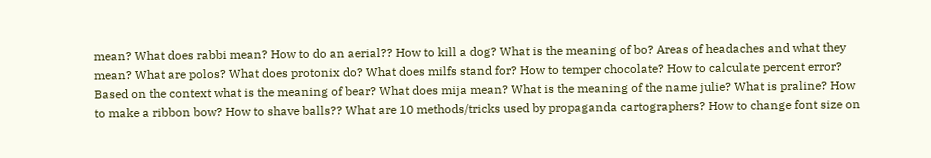mean? What does rabbi mean? How to do an aerial?? How to kill a dog? What is the meaning of bo? Areas of headaches and what they mean? What are polos? What does protonix do? What does milfs stand for? How to temper chocolate? How to calculate percent error? Based on the context what is the meaning of bear? What does mija mean? What is the meaning of the name julie? What is praline? How to make a ribbon bow? How to shave balls?? What are 10 methods/tricks used by propaganda cartographers? How to change font size on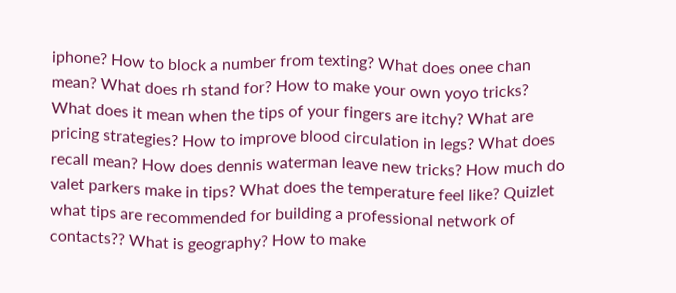iphone? How to block a number from texting? What does onee chan mean? What does rh stand for? How to make your own yoyo tricks? What does it mean when the tips of your fingers are itchy? What are pricing strategies? How to improve blood circulation in legs? What does recall mean? How does dennis waterman leave new tricks? How much do valet parkers make in tips? What does the temperature feel like? Quizlet what tips are recommended for building a professional network of contacts?? What is geography? How to make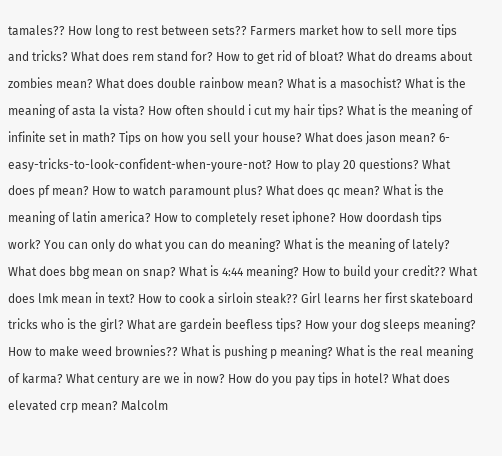tamales?? How long to rest between sets?? Farmers market how to sell more tips and tricks? What does rem stand for? How to get rid of bloat? What do dreams about zombies mean? What does double rainbow mean? What is a masochist? What is the meaning of asta la vista? How often should i cut my hair tips? What is the meaning of infinite set in math? Tips on how you sell your house? What does jason mean? 6-easy-tricks-to-look-confident-when-youre-not? How to play 20 questions? What does pf mean? How to watch paramount plus? What does qc mean? What is the meaning of latin america? How to completely reset iphone? How doordash tips work? You can only do what you can do meaning? What is the meaning of lately? What does bbg mean on snap? What is 4:44 meaning? How to build your credit?? What does lmk mean in text? How to cook a sirloin steak?? Girl learns her first skateboard tricks who is the girl? What are gardein beefless tips? How your dog sleeps meaning? How to make weed brownies?? What is pushing p meaning? What is the real meaning of karma? What century are we in now? How do you pay tips in hotel? What does elevated crp mean? Malcolm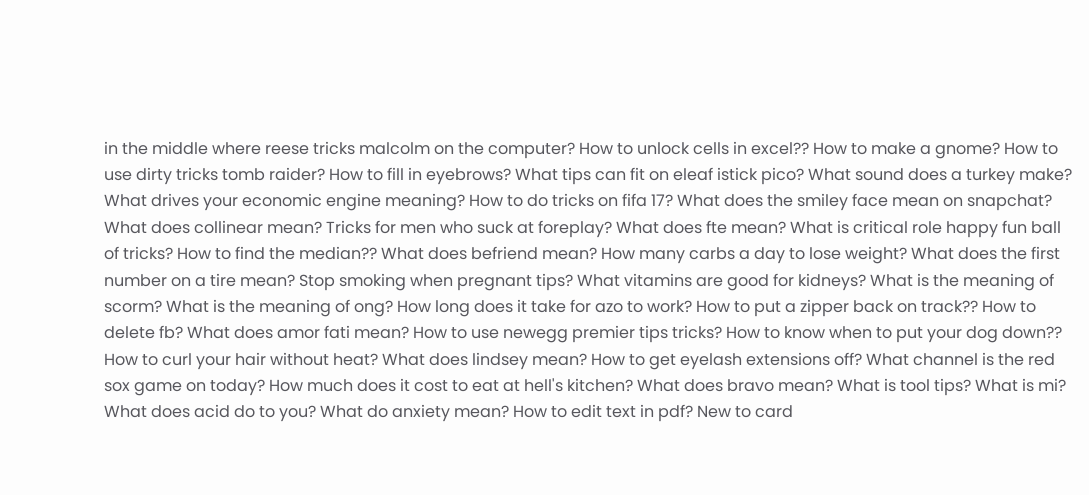in the middle where reese tricks malcolm on the computer? How to unlock cells in excel?? How to make a gnome? How to use dirty tricks tomb raider? How to fill in eyebrows? What tips can fit on eleaf istick pico? What sound does a turkey make? What drives your economic engine meaning? How to do tricks on fifa 17? What does the smiley face mean on snapchat? What does collinear mean? Tricks for men who suck at foreplay? What does fte mean? What is critical role happy fun ball of tricks? How to find the median?? What does befriend mean? How many carbs a day to lose weight? What does the first number on a tire mean? Stop smoking when pregnant tips? What vitamins are good for kidneys? What is the meaning of scorm? What is the meaning of ong? How long does it take for azo to work? How to put a zipper back on track?? How to delete fb? What does amor fati mean? How to use newegg premier tips tricks? How to know when to put your dog down?? How to curl your hair without heat? What does lindsey mean? How to get eyelash extensions off? What channel is the red sox game on today? How much does it cost to eat at hell's kitchen? What does bravo mean? What is tool tips? What is mi? What does acid do to you? What do anxiety mean? How to edit text in pdf? New to card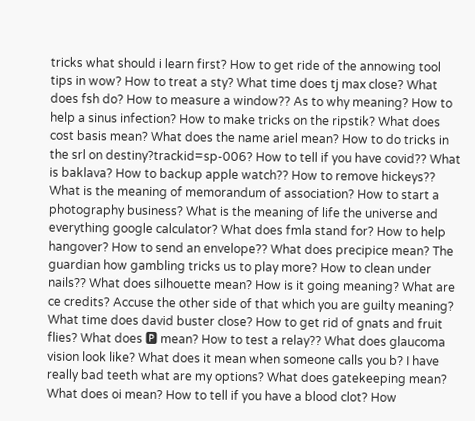tricks what should i learn first? How to get ride of the annowing tool tips in wow? How to treat a sty? What time does tj max close? What does fsh do? How to measure a window?? As to why meaning? How to help a sinus infection? How to make tricks on the ripstik? What does cost basis mean? What does the name ariel mean? How to do tricks in the srl on destiny?trackid=sp-006? How to tell if you have covid?? What is baklava? How to backup apple watch?? How to remove hickeys?? What is the meaning of memorandum of association? How to start a photography business? What is the meaning of life the universe and everything google calculator? What does fmla stand for? How to help hangover? How to send an envelope?? What does precipice mean? The guardian how gambling tricks us to play more? How to clean under nails?? What does silhouette mean? How is it going meaning? What are ce credits? Accuse the other side of that which you are guilty meaning? What time does david buster close? How to get rid of gnats and fruit flies? What does 🅿 mean? How to test a relay?? What does glaucoma vision look like? What does it mean when someone calls you b? I have really bad teeth what are my options? What does gatekeeping mean? What does oi mean? How to tell if you have a blood clot? How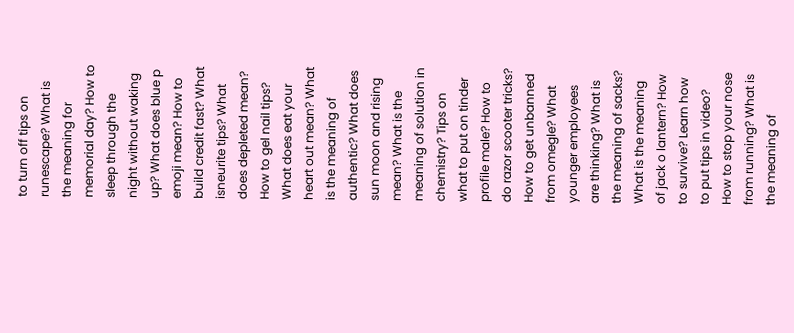to turn off tips on runescape? What is the meaning for memorial day? How to sleep through the night without waking up? What does blue p emoji mean? How to build credit fast? What isneurite tips? What does depleted mean? How to gel nail tips? What does eat your heart out mean? What is the meaning of authentic? What does sun moon and rising mean? What is the meaning of solution in chemistry? Tips on what to put on tinder profile male? How to do razor scooter tricks? How to get unbanned from omegle? What younger employees are thinking? What is the meaning of sacks? What is the meaning of jack o lantern? How to survive? Learn how to put tips in video? How to stop your nose from running? What is the meaning of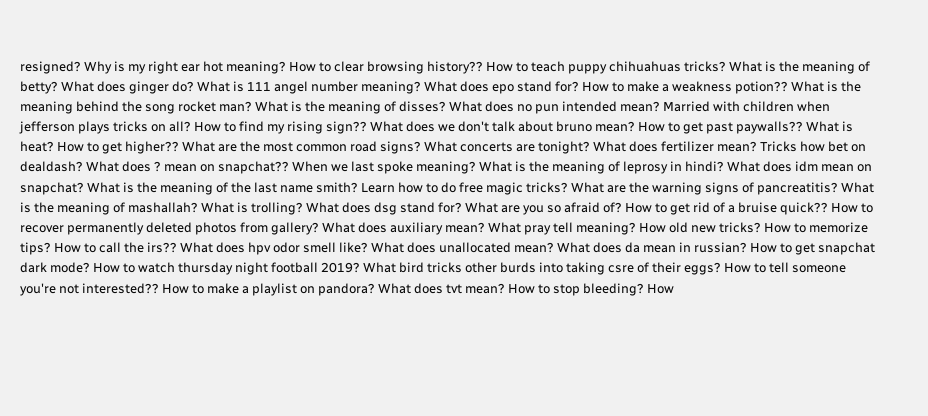resigned? Why is my right ear hot meaning? How to clear browsing history?? How to teach puppy chihuahuas tricks? What is the meaning of betty? What does ginger do? What is 111 angel number meaning? What does epo stand for? How to make a weakness potion?? What is the meaning behind the song rocket man? What is the meaning of disses? What does no pun intended mean? Married with children when jefferson plays tricks on all? How to find my rising sign?? What does we don't talk about bruno mean? How to get past paywalls?? What is heat? How to get higher?? What are the most common road signs? What concerts are tonight? What does fertilizer mean? Tricks how bet on dealdash? What does ? mean on snapchat?? When we last spoke meaning? What is the meaning of leprosy in hindi? What does idm mean on snapchat? What is the meaning of the last name smith? Learn how to do free magic tricks? What are the warning signs of pancreatitis? What is the meaning of mashallah? What is trolling? What does dsg stand for? What are you so afraid of? How to get rid of a bruise quick?? How to recover permanently deleted photos from gallery? What does auxiliary mean? What pray tell meaning? How old new tricks? How to memorize tips? How to call the irs?? What does hpv odor smell like? What does unallocated mean? What does da mean in russian? How to get snapchat dark mode? How to watch thursday night football 2019? What bird tricks other burds into taking csre of their eggs? How to tell someone you're not interested?? How to make a playlist on pandora? What does tvt mean? How to stop bleeding? How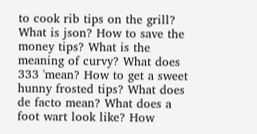to cook rib tips on the grill? What is json? How to save the money tips? What is the meaning of curvy? What does 333 'mean? How to get a sweet hunny frosted tips? What does de facto mean? What does a foot wart look like? How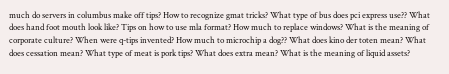much do servers in columbus make off tips? How to recognize gmat tricks? What type of bus does pci express use?? What does hand foot mouth look like? Tips on how to use mla format? How much to replace windows? What is the meaning of corporate culture? When were q-tips invented? How much to microchip a dog?? What does kino der toten mean? What does cessation mean? What type of meat is pork tips? What does extra mean? What is the meaning of liquid assets?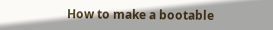How to make a bootable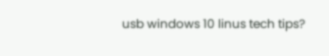usb windows 10 linus tech tips?